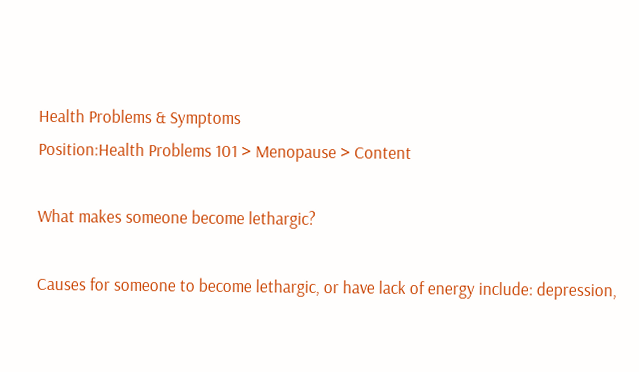Health Problems & Symptoms
Position:Health Problems 101 > Menopause > Content

What makes someone become lethargic?

Causes for someone to become lethargic, or have lack of energy include: depression,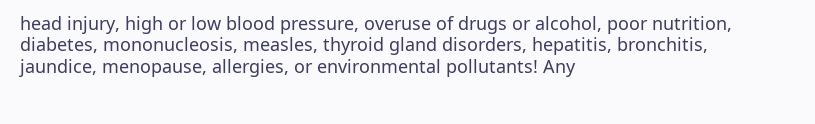head injury, high or low blood pressure, overuse of drugs or alcohol, poor nutrition, diabetes, mononucleosis, measles, thyroid gland disorders, hepatitis, bronchitis, jaundice, menopause, allergies, or environmental pollutants! Any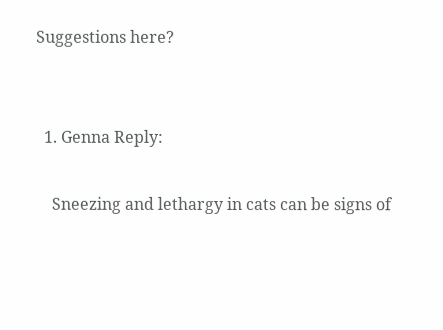Suggestions here?


  1. Genna Reply:

    Sneezing and lethargy in cats can be signs of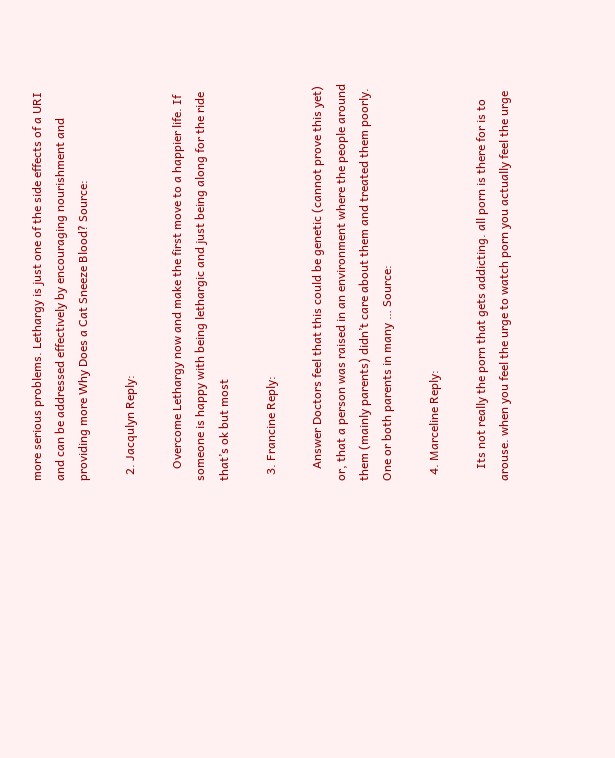more serious problems. Lethargy is just one of the side effects of a URI and can be addressed effectively by encouraging nourishment and providing more Why Does a Cat Sneeze Blood? Source:

  2. Jacqulyn Reply:

    Overcome Lethargy now and make the first move to a happier life. If someone is happy with being lethargic and just being along for the ride that’s ok but most

  3. Francine Reply:

    Answer Doctors feel that this could be genetic (cannot prove this yet) or, that a person was raised in an environment where the people around them (mainly parents) didn’t care about them and treated them poorly. One or both parents in many … Source:

  4. Marceline Reply:

    Its not really the porn that gets addicting. all porn is there for is to arouse. when you feel the urge to watch porn you actually feel the urge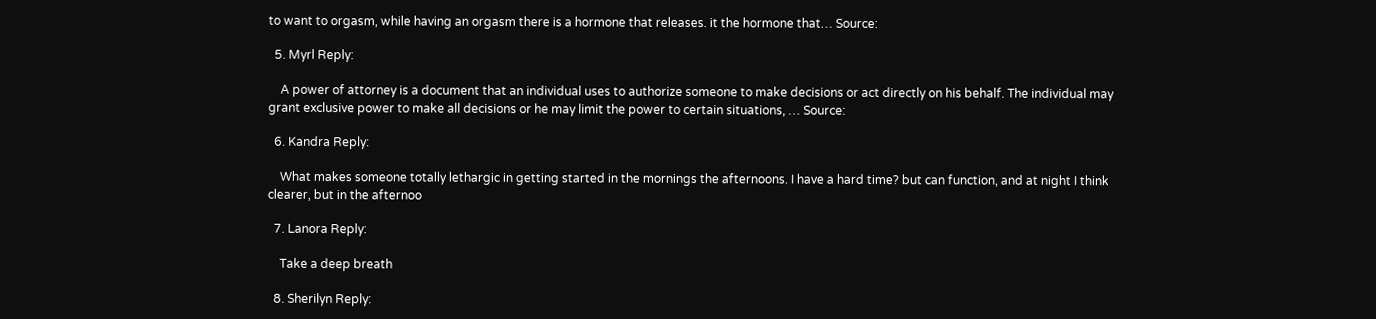to want to orgasm, while having an orgasm there is a hormone that releases. it the hormone that… Source:

  5. Myrl Reply:

    A power of attorney is a document that an individual uses to authorize someone to make decisions or act directly on his behalf. The individual may grant exclusive power to make all decisions or he may limit the power to certain situations, … Source:

  6. Kandra Reply:

    What makes someone totally lethargic in getting started in the mornings the afternoons. I have a hard time? but can function, and at night I think clearer, but in the afternoo

  7. Lanora Reply:

    Take a deep breath

  8. Sherilyn Reply: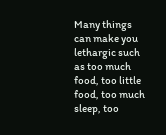Many things can make you lethargic such as too much food, too little food, too much sleep, too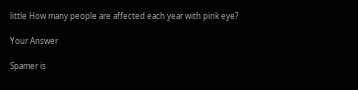little How many people are affected each year with pink eye?

Your Answer

Spamer is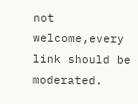not welcome,every link should be moderated.